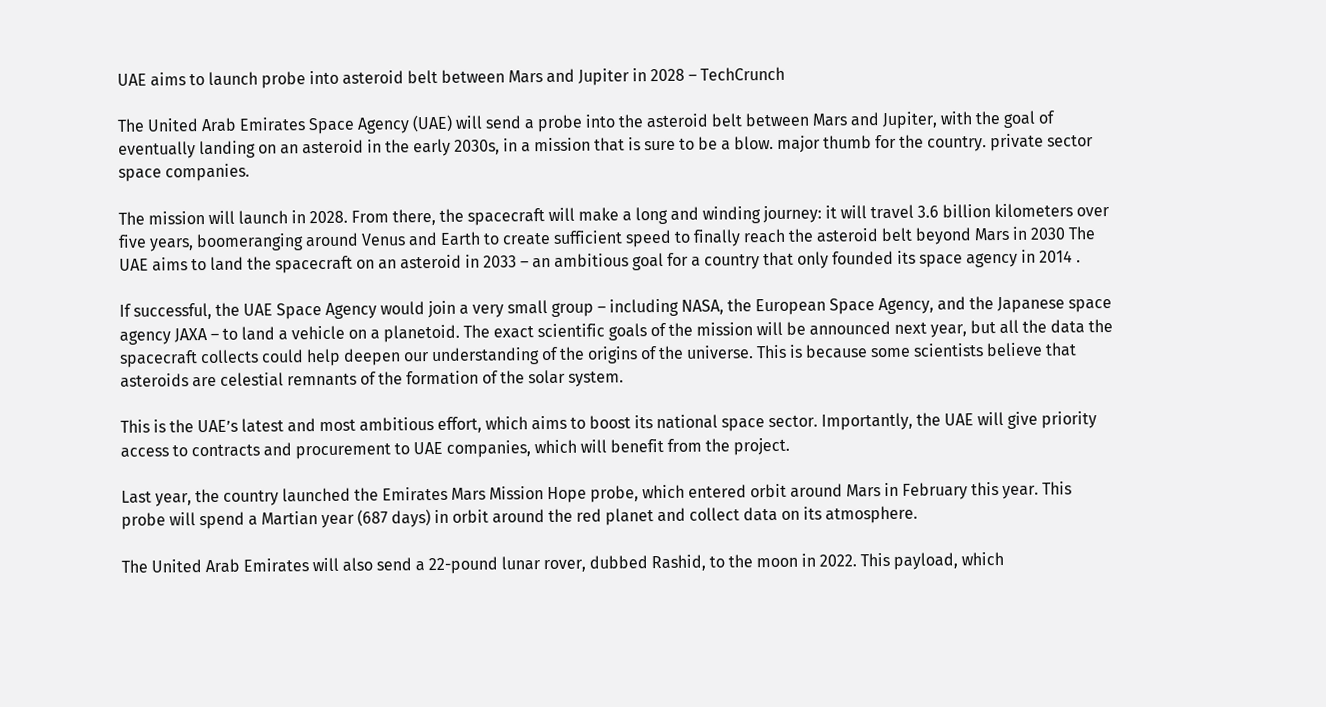UAE aims to launch probe into asteroid belt between Mars and Jupiter in 2028 – TechCrunch

The United Arab Emirates Space Agency (UAE) will send a probe into the asteroid belt between Mars and Jupiter, with the goal of eventually landing on an asteroid in the early 2030s, in a mission that is sure to be a blow. major thumb for the country. private sector space companies.

The mission will launch in 2028. From there, the spacecraft will make a long and winding journey: it will travel 3.6 billion kilometers over five years, boomeranging around Venus and Earth to create sufficient speed to finally reach the asteroid belt beyond Mars in 2030 The UAE aims to land the spacecraft on an asteroid in 2033 – an ambitious goal for a country that only founded its space agency in 2014 .

If successful, the UAE Space Agency would join a very small group – including NASA, the European Space Agency, and the Japanese space agency JAXA – to land a vehicle on a planetoid. The exact scientific goals of the mission will be announced next year, but all the data the spacecraft collects could help deepen our understanding of the origins of the universe. This is because some scientists believe that asteroids are celestial remnants of the formation of the solar system.

This is the UAE’s latest and most ambitious effort, which aims to boost its national space sector. Importantly, the UAE will give priority access to contracts and procurement to UAE companies, which will benefit from the project.

Last year, the country launched the Emirates Mars Mission Hope probe, which entered orbit around Mars in February this year. This probe will spend a Martian year (687 days) in orbit around the red planet and collect data on its atmosphere.

The United Arab Emirates will also send a 22-pound lunar rover, dubbed Rashid, to the moon in 2022. This payload, which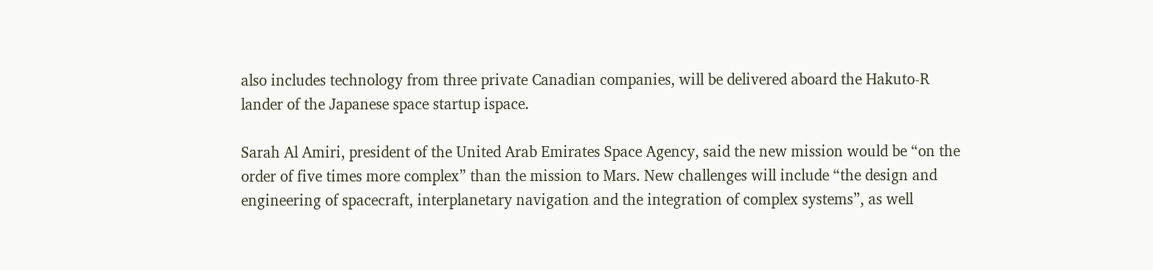also includes technology from three private Canadian companies, will be delivered aboard the Hakuto-R lander of the Japanese space startup ispace.

Sarah Al Amiri, president of the United Arab Emirates Space Agency, said the new mission would be “on the order of five times more complex” than the mission to Mars. New challenges will include “the design and engineering of spacecraft, interplanetary navigation and the integration of complex systems”, as well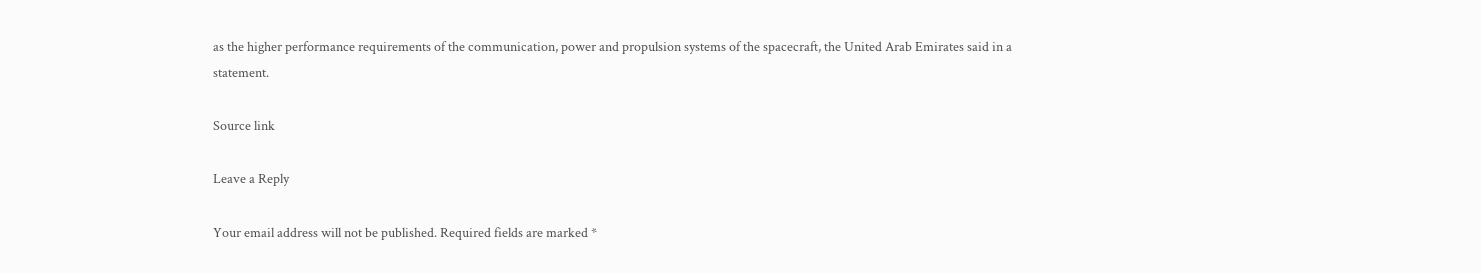as the higher performance requirements of the communication, power and propulsion systems of the spacecraft, the United Arab Emirates said in a statement.

Source link

Leave a Reply

Your email address will not be published. Required fields are marked *